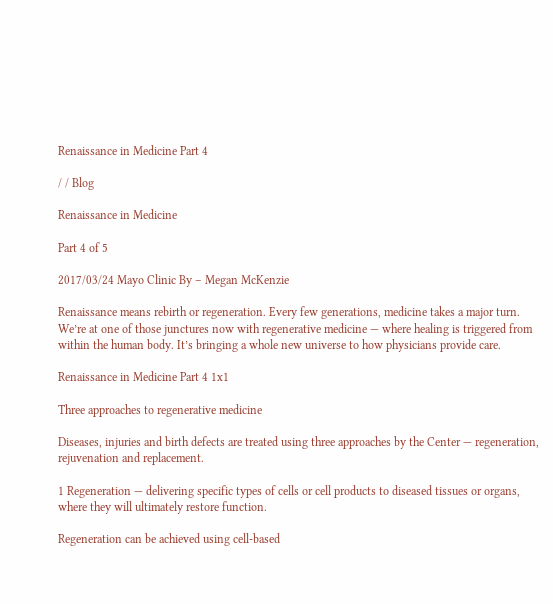Renaissance in Medicine Part 4

/ / Blog

Renaissance in Medicine

Part 4 of 5

2017/03/24 Mayo Clinic By – Megan McKenzie

Renaissance means rebirth or regeneration. Every few generations, medicine takes a major turn. We’re at one of those junctures now with regenerative medicine — where healing is triggered from within the human body. It’s bringing a whole new universe to how physicians provide care.

Renaissance in Medicine Part 4 1x1

Three approaches to regenerative medicine

Diseases, injuries and birth defects are treated using three approaches by the Center — regeneration, rejuvenation and replacement.

1 Regeneration — delivering specific types of cells or cell products to diseased tissues or organs, where they will ultimately restore function.

Regeneration can be achieved using cell-based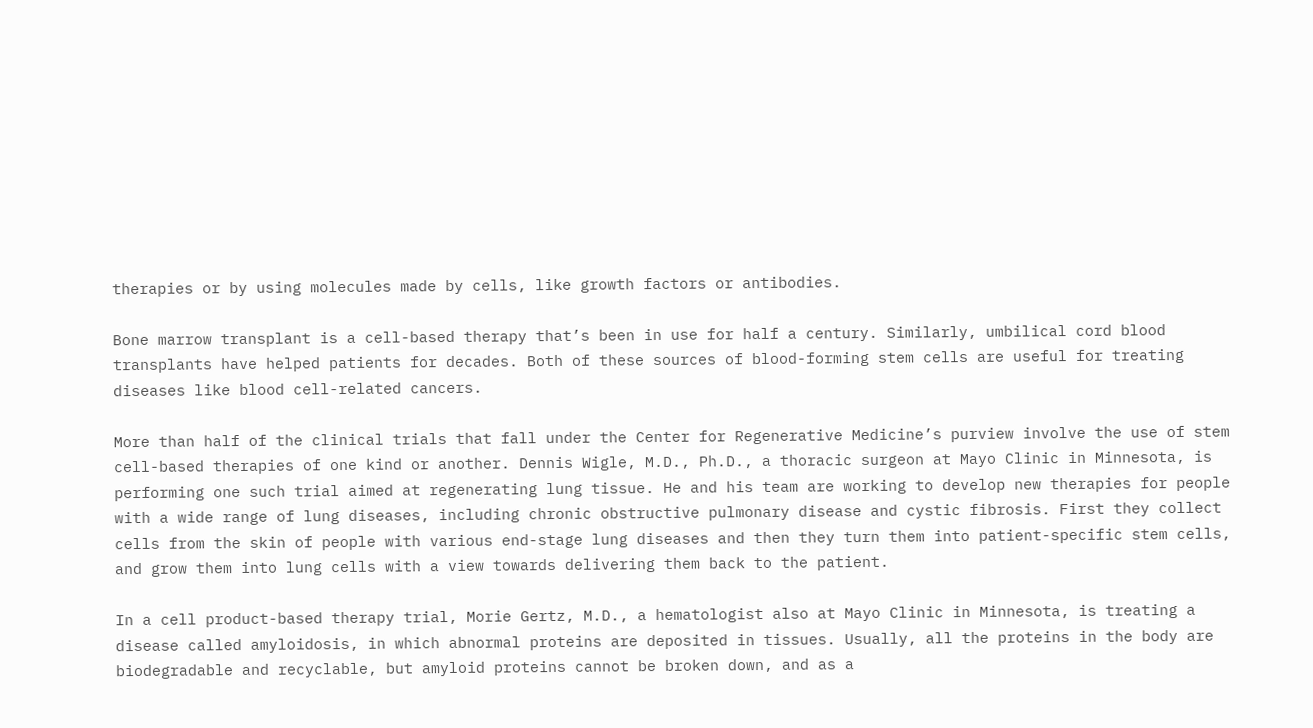therapies or by using molecules made by cells, like growth factors or antibodies.

Bone marrow transplant is a cell-based therapy that’s been in use for half a century. Similarly, umbilical cord blood transplants have helped patients for decades. Both of these sources of blood-forming stem cells are useful for treating diseases like blood cell-related cancers.

More than half of the clinical trials that fall under the Center for Regenerative Medicine’s purview involve the use of stem cell-based therapies of one kind or another. Dennis Wigle, M.D., Ph.D., a thoracic surgeon at Mayo Clinic in Minnesota, is performing one such trial aimed at regenerating lung tissue. He and his team are working to develop new therapies for people with a wide range of lung diseases, including chronic obstructive pulmonary disease and cystic fibrosis. First they collect cells from the skin of people with various end-stage lung diseases and then they turn them into patient-specific stem cells, and grow them into lung cells with a view towards delivering them back to the patient.

In a cell product-based therapy trial, Morie Gertz, M.D., a hematologist also at Mayo Clinic in Minnesota, is treating a disease called amyloidosis, in which abnormal proteins are deposited in tissues. Usually, all the proteins in the body are biodegradable and recyclable, but amyloid proteins cannot be broken down, and as a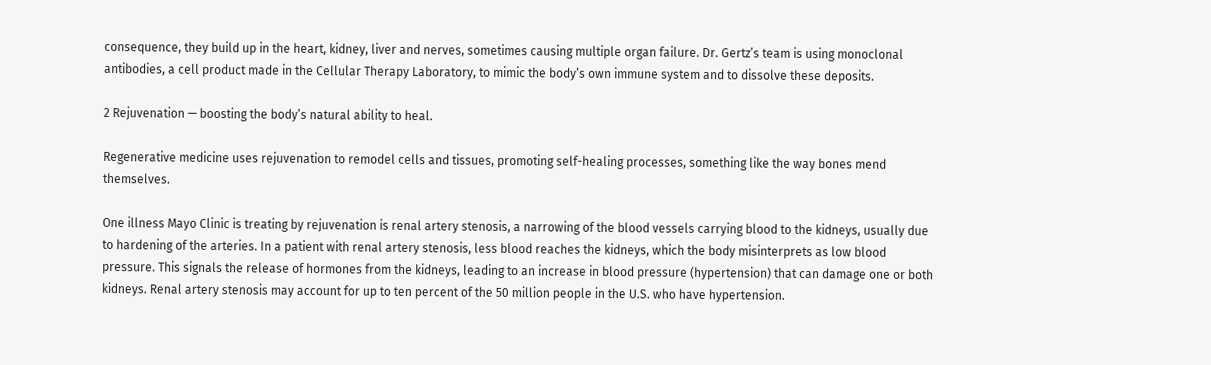consequence, they build up in the heart, kidney, liver and nerves, sometimes causing multiple organ failure. Dr. Gertz’s team is using monoclonal antibodies, a cell product made in the Cellular Therapy Laboratory, to mimic the body’s own immune system and to dissolve these deposits.

2 Rejuvenation — boosting the body’s natural ability to heal.

Regenerative medicine uses rejuvenation to remodel cells and tissues, promoting self-healing processes, something like the way bones mend themselves.

One illness Mayo Clinic is treating by rejuvenation is renal artery stenosis, a narrowing of the blood vessels carrying blood to the kidneys, usually due to hardening of the arteries. In a patient with renal artery stenosis, less blood reaches the kidneys, which the body misinterprets as low blood pressure. This signals the release of hormones from the kidneys, leading to an increase in blood pressure (hypertension) that can damage one or both kidneys. Renal artery stenosis may account for up to ten percent of the 50 million people in the U.S. who have hypertension.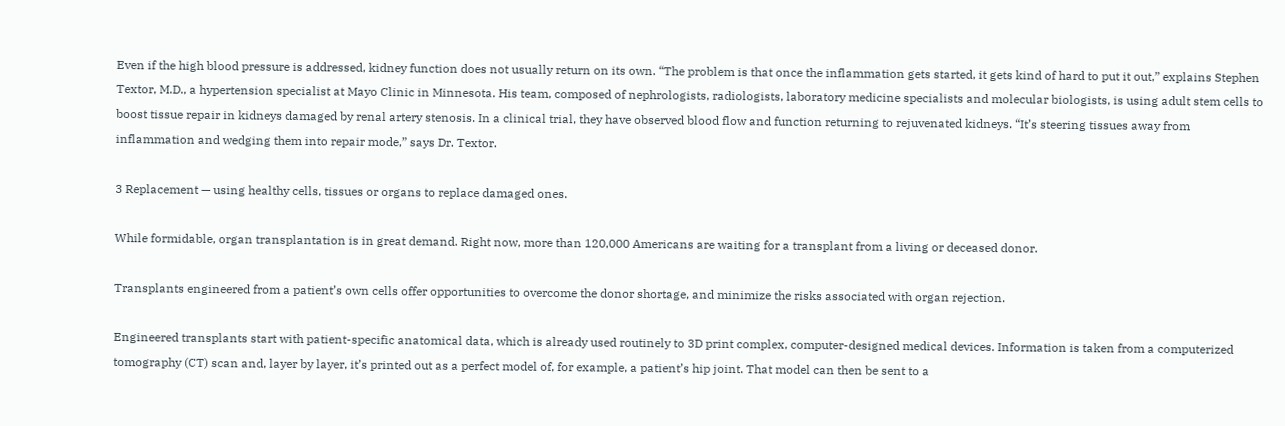Even if the high blood pressure is addressed, kidney function does not usually return on its own. “The problem is that once the inflammation gets started, it gets kind of hard to put it out,” explains Stephen Textor, M.D., a hypertension specialist at Mayo Clinic in Minnesota. His team, composed of nephrologists, radiologists, laboratory medicine specialists and molecular biologists, is using adult stem cells to boost tissue repair in kidneys damaged by renal artery stenosis. In a clinical trial, they have observed blood flow and function returning to rejuvenated kidneys. “It’s steering tissues away from inflammation and wedging them into repair mode,” says Dr. Textor.

3 Replacement — using healthy cells, tissues or organs to replace damaged ones.

While formidable, organ transplantation is in great demand. Right now, more than 120,000 Americans are waiting for a transplant from a living or deceased donor.

Transplants engineered from a patient’s own cells offer opportunities to overcome the donor shortage, and minimize the risks associated with organ rejection.

Engineered transplants start with patient-specific anatomical data, which is already used routinely to 3D print complex, computer-designed medical devices. Information is taken from a computerized tomography (CT) scan and, layer by layer, it’s printed out as a perfect model of, for example, a patient’s hip joint. That model can then be sent to a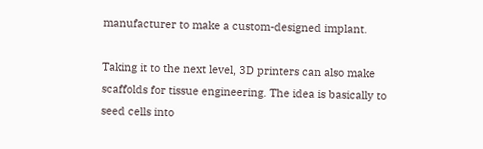manufacturer to make a custom-designed implant.

Taking it to the next level, 3D printers can also make scaffolds for tissue engineering. The idea is basically to seed cells into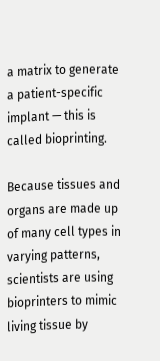a matrix to generate a patient-specific implant — this is called bioprinting.

Because tissues and organs are made up of many cell types in varying patterns, scientists are using bioprinters to mimic living tissue by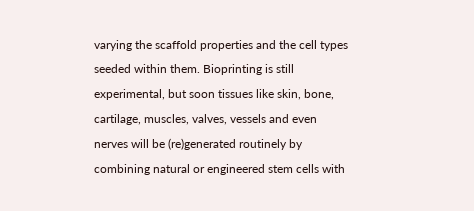varying the scaffold properties and the cell types seeded within them. Bioprinting is still experimental, but soon tissues like skin, bone, cartilage, muscles, valves, vessels and even nerves will be (re)generated routinely by combining natural or engineered stem cells with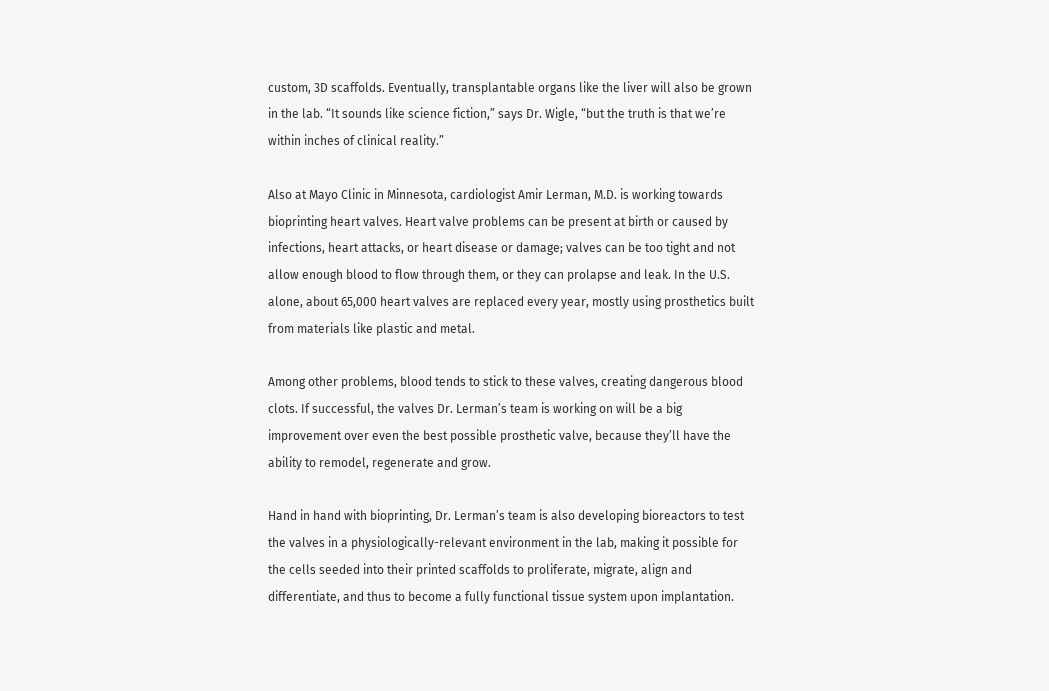custom, 3D scaffolds. Eventually, transplantable organs like the liver will also be grown in the lab. “It sounds like science fiction,” says Dr. Wigle, “but the truth is that we’re within inches of clinical reality.”

Also at Mayo Clinic in Minnesota, cardiologist Amir Lerman, M.D. is working towards bioprinting heart valves. Heart valve problems can be present at birth or caused by infections, heart attacks, or heart disease or damage; valves can be too tight and not allow enough blood to flow through them, or they can prolapse and leak. In the U.S. alone, about 65,000 heart valves are replaced every year, mostly using prosthetics built from materials like plastic and metal.

Among other problems, blood tends to stick to these valves, creating dangerous blood clots. If successful, the valves Dr. Lerman’s team is working on will be a big improvement over even the best possible prosthetic valve, because they’ll have the ability to remodel, regenerate and grow.

Hand in hand with bioprinting, Dr. Lerman’s team is also developing bioreactors to test the valves in a physiologically-relevant environment in the lab, making it possible for the cells seeded into their printed scaffolds to proliferate, migrate, align and differentiate, and thus to become a fully functional tissue system upon implantation.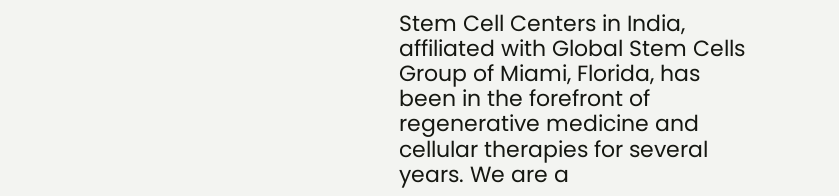Stem Cell Centers in India, affiliated with Global Stem Cells Group of Miami, Florida, has been in the forefront of regenerative medicine and cellular therapies for several years. We are a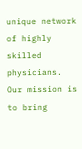unique network of highly skilled physicians.  Our mission is to bring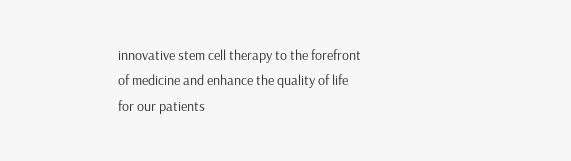innovative stem cell therapy to the forefront of medicine and enhance the quality of life for our patients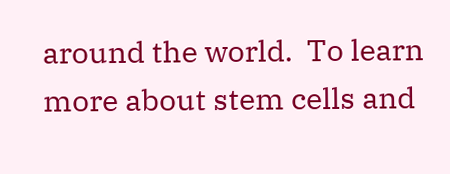around the world.  To learn more about stem cells and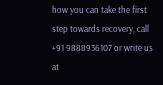how you can take the first step towards recovery, call +91 9888936107 or write us at